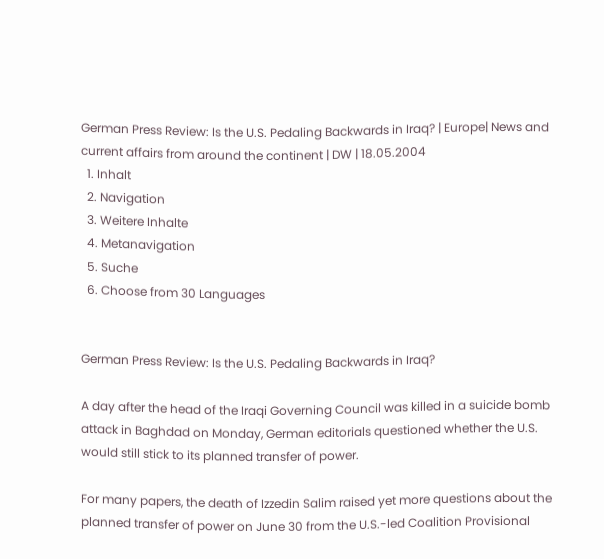German Press Review: Is the U.S. Pedaling Backwards in Iraq? | Europe| News and current affairs from around the continent | DW | 18.05.2004
  1. Inhalt
  2. Navigation
  3. Weitere Inhalte
  4. Metanavigation
  5. Suche
  6. Choose from 30 Languages


German Press Review: Is the U.S. Pedaling Backwards in Iraq?

A day after the head of the Iraqi Governing Council was killed in a suicide bomb attack in Baghdad on Monday, German editorials questioned whether the U.S. would still stick to its planned transfer of power.

For many papers, the death of Izzedin Salim raised yet more questions about the planned transfer of power on June 30 from the U.S.-led Coalition Provisional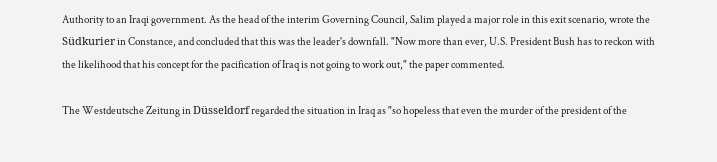Authority to an Iraqi government. As the head of the interim Governing Council, Salim played a major role in this exit scenario, wrote the Südkurier in Constance, and concluded that this was the leader's downfall. "Now more than ever, U.S. President Bush has to reckon with the likelihood that his concept for the pacification of Iraq is not going to work out," the paper commented.

The Westdeutsche Zeitung in Düsseldorf regarded the situation in Iraq as "so hopeless that even the murder of the president of the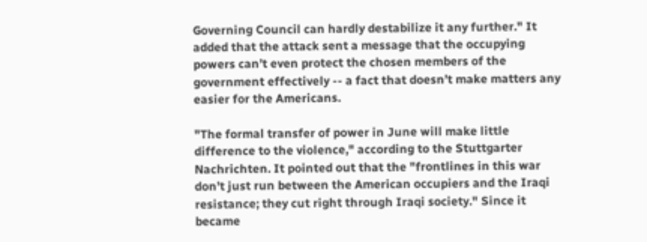Governing Council can hardly destabilize it any further." It added that the attack sent a message that the occupying powers can’t even protect the chosen members of the government effectively -- a fact that doesn’t make matters any easier for the Americans.

"The formal transfer of power in June will make little difference to the violence," according to the Stuttgarter Nachrichten. It pointed out that the "frontlines in this war don’t just run between the American occupiers and the Iraqi resistance; they cut right through Iraqi society." Since it became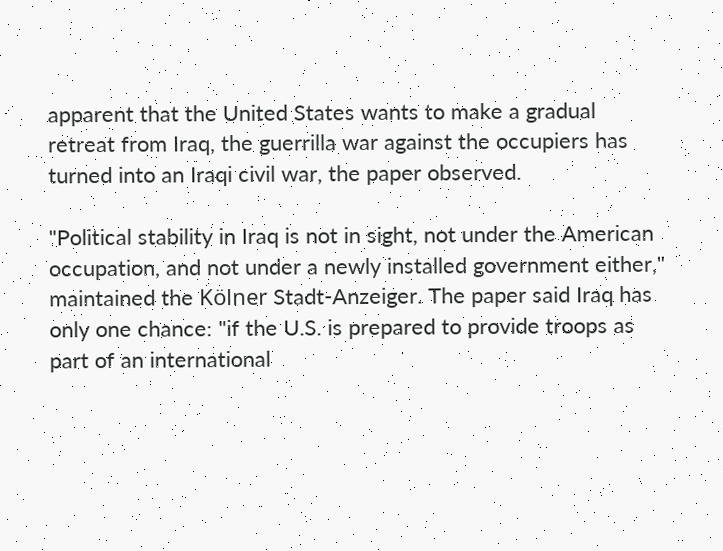apparent that the United States wants to make a gradual retreat from Iraq, the guerrilla war against the occupiers has turned into an Iraqi civil war, the paper observed.

"Political stability in Iraq is not in sight, not under the American occupation, and not under a newly installed government either," maintained the Kölner Stadt-Anzeiger. The paper said Iraq has only one chance: "if the U.S. is prepared to provide troops as part of an international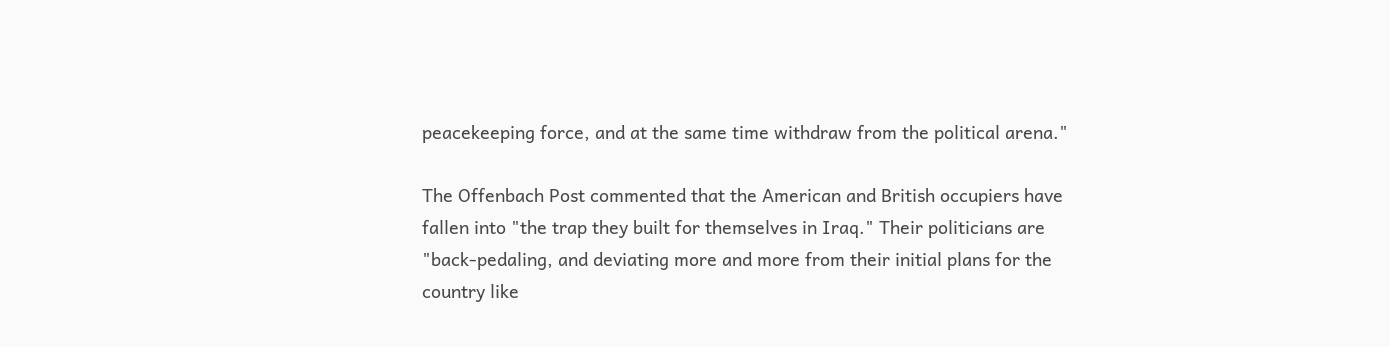peacekeeping force, and at the same time withdraw from the political arena."

The Offenbach Post commented that the American and British occupiers have fallen into "the trap they built for themselves in Iraq." Their politicians are "back-pedaling, and deviating more and more from their initial plans for the country like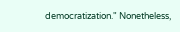democratization." Nonetheless,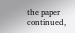the paper continued,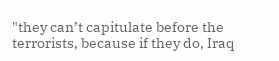"they can’t capitulate before the terrorists, because if they do, Iraq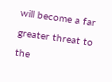will become a far greater threat to the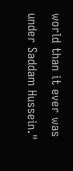world than it ever was under Saddam Hussein."